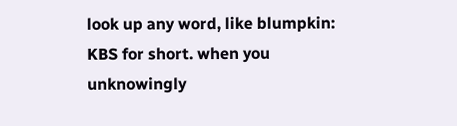look up any word, like blumpkin:
KBS for short. when you unknowingly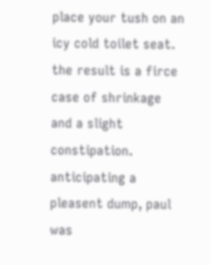place your tush on an icy cold toilet seat. the result is a firce case of shrinkage and a slight constipation.
anticipating a pleasent dump, paul was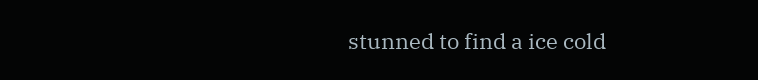stunned to find a ice cold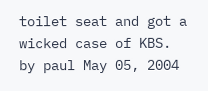toilet seat and got a wicked case of KBS.
by paul May 05, 2004